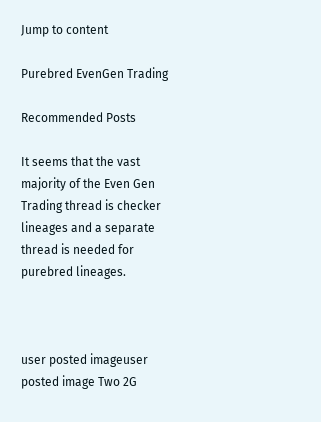Jump to content

Purebred EvenGen Trading

Recommended Posts

It seems that the vast majority of the Even Gen Trading thread is checker lineages and a separate thread is needed for purebred lineages.



user posted imageuser posted image Two 2G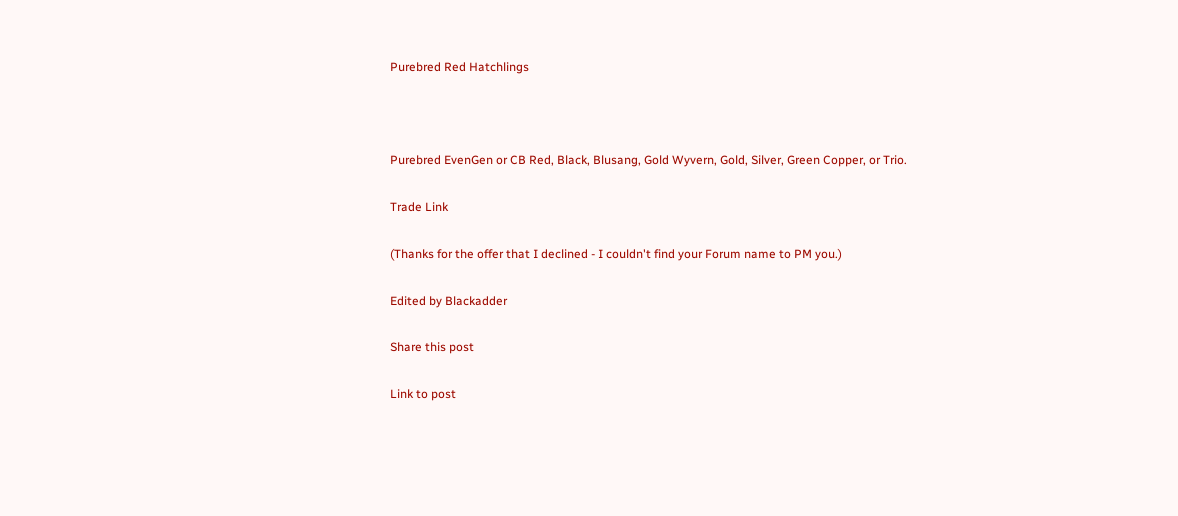Purebred Red Hatchlings



Purebred EvenGen or CB Red, Black, Blusang, Gold Wyvern, Gold, Silver, Green Copper, or Trio.

Trade Link

(Thanks for the offer that I declined - I couldn't find your Forum name to PM you.)

Edited by Blackadder

Share this post

Link to post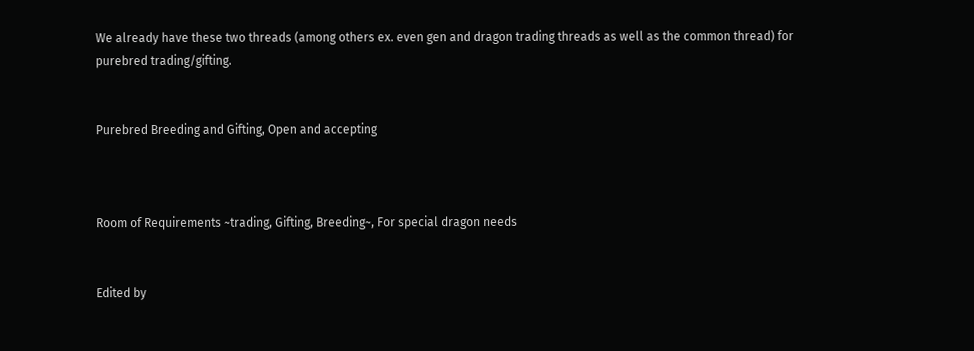We already have these two threads (among others ex. even gen and dragon trading threads as well as the common thread) for purebred trading/gifting.


Purebred Breeding and Gifting, Open and accepting



Room of Requirements ~trading, Gifting, Breeding~, For special dragon needs


Edited by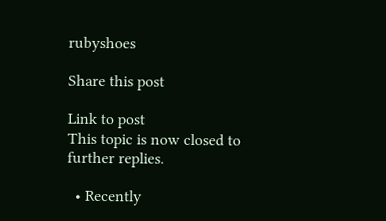rubyshoes

Share this post

Link to post
This topic is now closed to further replies.

  • Recently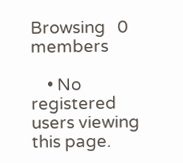Browsing   0 members

    • No registered users viewing this page.